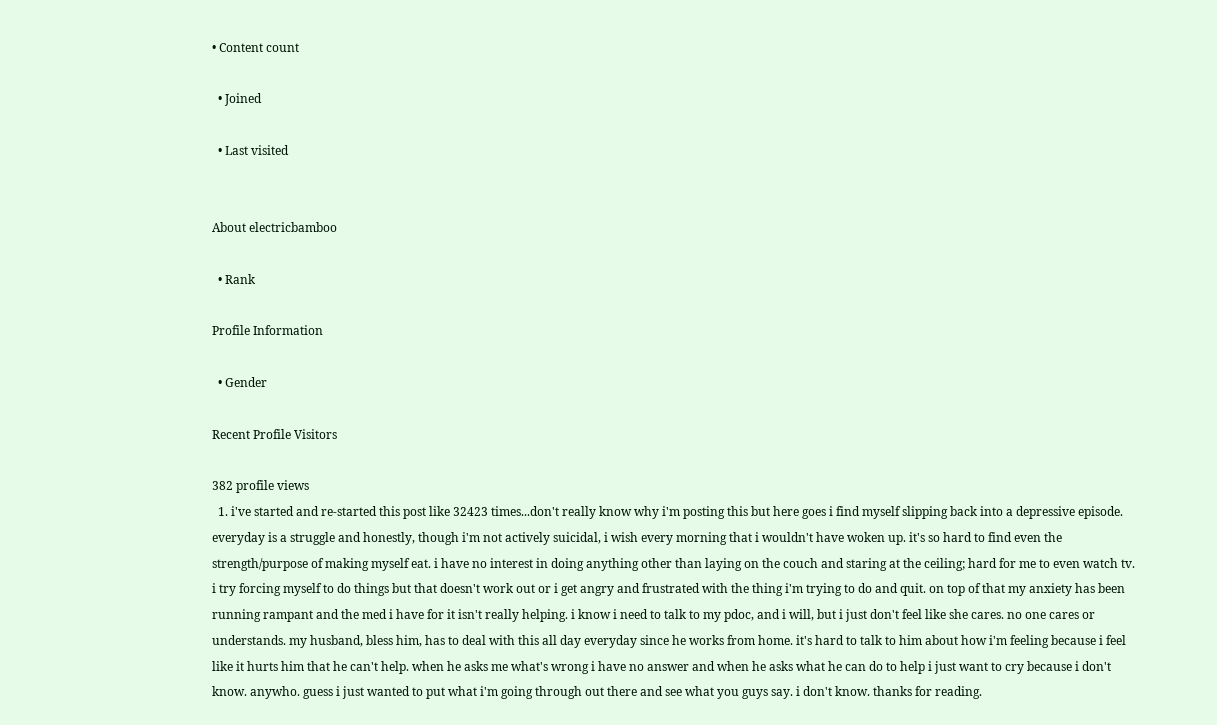• Content count

  • Joined

  • Last visited


About electricbamboo

  • Rank

Profile Information

  • Gender

Recent Profile Visitors

382 profile views
  1. i've started and re-started this post like 32423 times...don't really know why i'm posting this but here goes i find myself slipping back into a depressive episode. everyday is a struggle and honestly, though i'm not actively suicidal, i wish every morning that i wouldn't have woken up. it's so hard to find even the strength/purpose of making myself eat. i have no interest in doing anything other than laying on the couch and staring at the ceiling; hard for me to even watch tv. i try forcing myself to do things but that doesn't work out or i get angry and frustrated with the thing i'm trying to do and quit. on top of that my anxiety has been running rampant and the med i have for it isn't really helping. i know i need to talk to my pdoc, and i will, but i just don't feel like she cares. no one cares or understands. my husband, bless him, has to deal with this all day everyday since he works from home. it's hard to talk to him about how i'm feeling because i feel like it hurts him that he can't help. when he asks me what's wrong i have no answer and when he asks what he can do to help i just want to cry because i don't know. anywho. guess i just wanted to put what i'm going through out there and see what you guys say. i don't know. thanks for reading.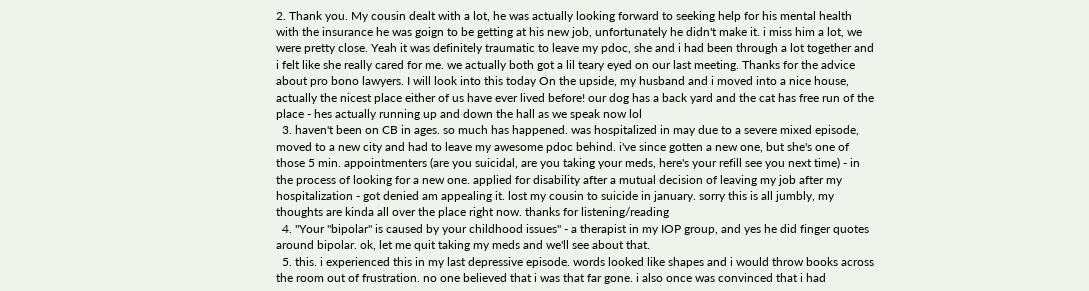2. Thank you. My cousin dealt with a lot, he was actually looking forward to seeking help for his mental health with the insurance he was goign to be getting at his new job, unfortunately he didn't make it. i miss him a lot, we were pretty close. Yeah it was definitely traumatic to leave my pdoc, she and i had been through a lot together and i felt like she really cared for me. we actually both got a lil teary eyed on our last meeting. Thanks for the advice about pro bono lawyers. I will look into this today On the upside, my husband and i moved into a nice house, actually the nicest place either of us have ever lived before! our dog has a back yard and the cat has free run of the place - hes actually running up and down the hall as we speak now lol
  3. haven't been on CB in ages. so much has happened. was hospitalized in may due to a severe mixed episode, moved to a new city and had to leave my awesome pdoc behind. i've since gotten a new one, but she's one of those 5 min. appointmenters (are you suicidal, are you taking your meds, here's your refill see you next time) - in the process of looking for a new one. applied for disability after a mutual decision of leaving my job after my hospitalization - got denied am appealing it. lost my cousin to suicide in january. sorry this is all jumbly, my thoughts are kinda all over the place right now. thanks for listening/reading
  4. "Your "bipolar" is caused by your childhood issues" - a therapist in my IOP group, and yes he did finger quotes around bipolar. ok, let me quit taking my meds and we'll see about that.
  5. this. i experienced this in my last depressive episode. words looked like shapes and i would throw books across the room out of frustration. no one believed that i was that far gone. i also once was convinced that i had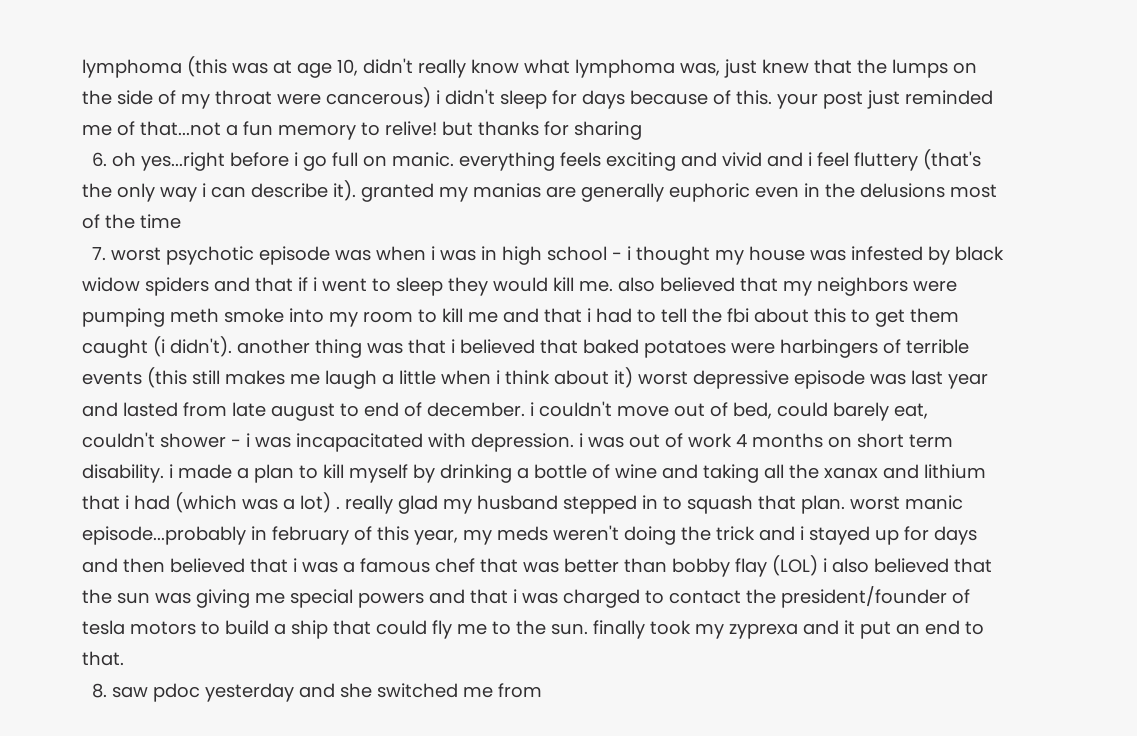lymphoma (this was at age 10, didn't really know what lymphoma was, just knew that the lumps on the side of my throat were cancerous) i didn't sleep for days because of this. your post just reminded me of that...not a fun memory to relive! but thanks for sharing
  6. oh yes...right before i go full on manic. everything feels exciting and vivid and i feel fluttery (that's the only way i can describe it). granted my manias are generally euphoric even in the delusions most of the time
  7. worst psychotic episode was when i was in high school - i thought my house was infested by black widow spiders and that if i went to sleep they would kill me. also believed that my neighbors were pumping meth smoke into my room to kill me and that i had to tell the fbi about this to get them caught (i didn't). another thing was that i believed that baked potatoes were harbingers of terrible events (this still makes me laugh a little when i think about it) worst depressive episode was last year and lasted from late august to end of december. i couldn't move out of bed, could barely eat, couldn't shower - i was incapacitated with depression. i was out of work 4 months on short term disability. i made a plan to kill myself by drinking a bottle of wine and taking all the xanax and lithium that i had (which was a lot) . really glad my husband stepped in to squash that plan. worst manic episode...probably in february of this year, my meds weren't doing the trick and i stayed up for days and then believed that i was a famous chef that was better than bobby flay (LOL) i also believed that the sun was giving me special powers and that i was charged to contact the president/founder of tesla motors to build a ship that could fly me to the sun. finally took my zyprexa and it put an end to that.
  8. saw pdoc yesterday and she switched me from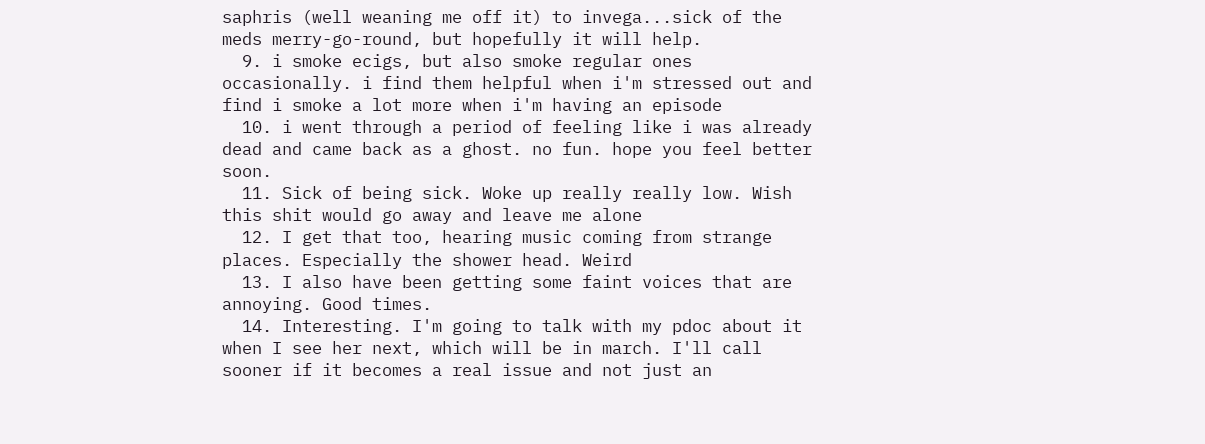saphris (well weaning me off it) to invega...sick of the meds merry-go-round, but hopefully it will help.
  9. i smoke ecigs, but also smoke regular ones occasionally. i find them helpful when i'm stressed out and find i smoke a lot more when i'm having an episode
  10. i went through a period of feeling like i was already dead and came back as a ghost. no fun. hope you feel better soon.
  11. Sick of being sick. Woke up really really low. Wish this shit would go away and leave me alone
  12. I get that too, hearing music coming from strange places. Especially the shower head. Weird
  13. I also have been getting some faint voices that are annoying. Good times.
  14. Interesting. I'm going to talk with my pdoc about it when I see her next, which will be in march. I'll call sooner if it becomes a real issue and not just an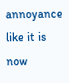annoyance like it is now